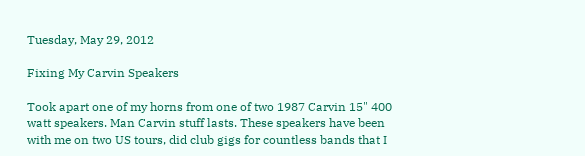Tuesday, May 29, 2012

Fixing My Carvin Speakers

Took apart one of my horns from one of two 1987 Carvin 15" 400 watt speakers. Man Carvin stuff lasts. These speakers have been with me on two US tours, did club gigs for countless bands that I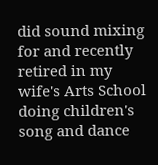did sound mixing for and recently retired in my wife's Arts School doing children's song and dance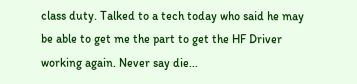class duty. Talked to a tech today who said he may be able to get me the part to get the HF Driver working again. Never say die...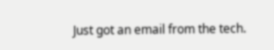Just got an email from the tech.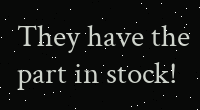They have the part in stock!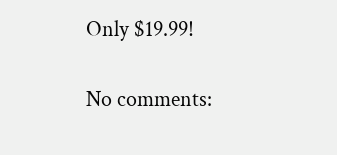Only $19.99!

No comments: